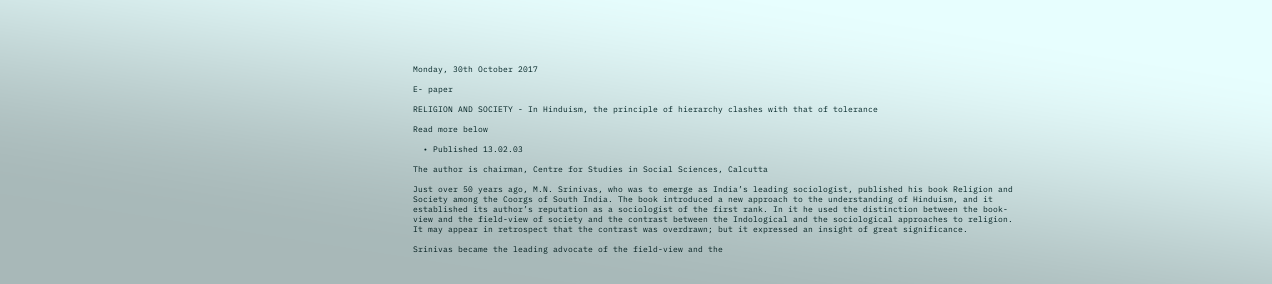Monday, 30th October 2017

E- paper

RELIGION AND SOCIETY - In Hinduism, the principle of hierarchy clashes with that of tolerance

Read more below

  • Published 13.02.03

The author is chairman, Centre for Studies in Social Sciences, Calcutta

Just over 50 years ago, M.N. Srinivas, who was to emerge as India’s leading sociologist, published his book Religion and Society among the Coorgs of South India. The book introduced a new approach to the understanding of Hinduism, and it established its author’s reputation as a sociologist of the first rank. In it he used the distinction between the book-view and the field-view of society and the contrast between the Indological and the sociological approaches to religion. It may appear in retrospect that the contrast was overdrawn; but it expressed an insight of great significance.

Srinivas became the leading advocate of the field-view and the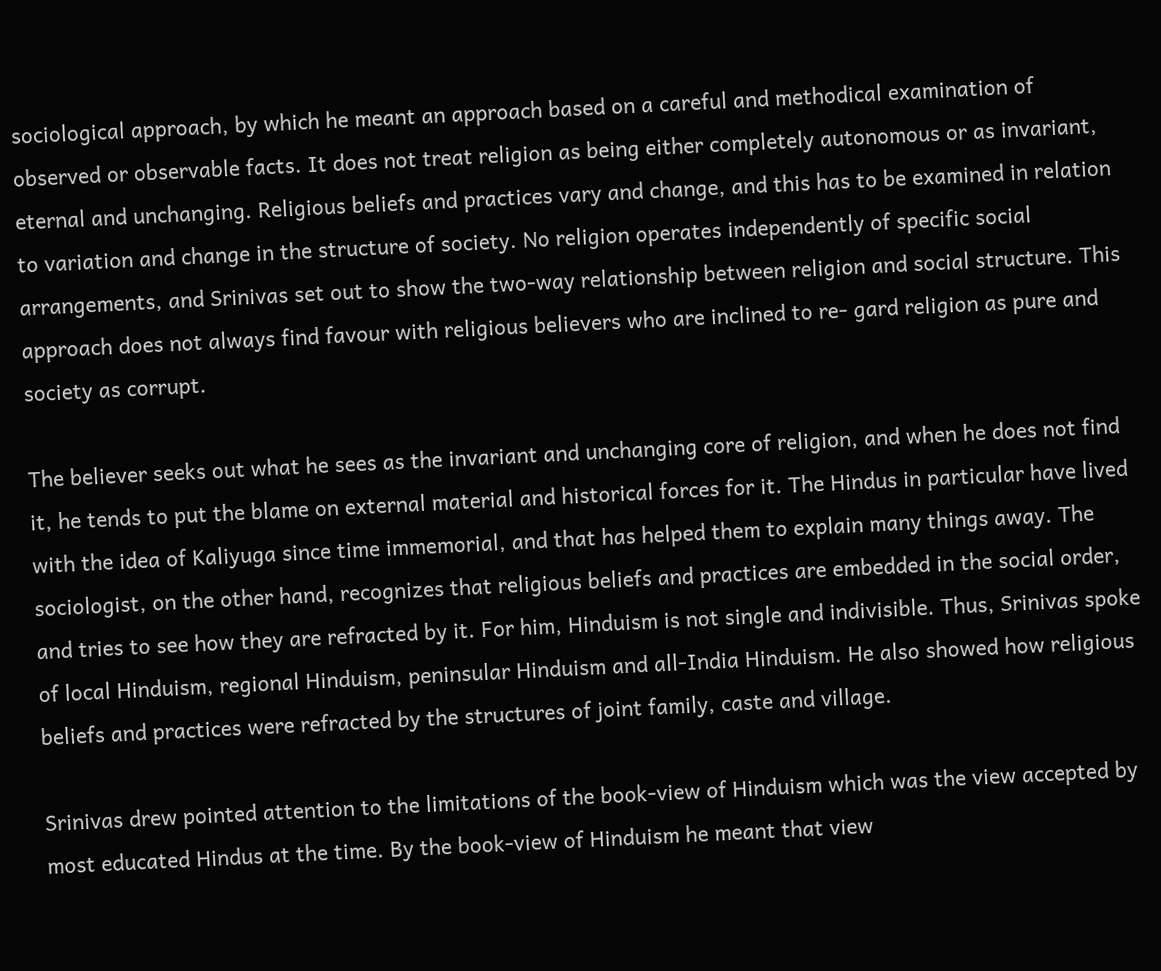sociological approach, by which he meant an approach based on a careful and methodical examination of observed or observable facts. It does not treat religion as being either completely autonomous or as invariant, eternal and unchanging. Religious beliefs and practices vary and change, and this has to be examined in relation to variation and change in the structure of society. No religion operates independently of specific social arrangements, and Srinivas set out to show the two-way relationship between religion and social structure. This approach does not always find favour with religious believers who are inclined to re- gard religion as pure and society as corrupt.

The believer seeks out what he sees as the invariant and unchanging core of religion, and when he does not find it, he tends to put the blame on external material and historical forces for it. The Hindus in particular have lived with the idea of Kaliyuga since time immemorial, and that has helped them to explain many things away. The sociologist, on the other hand, recognizes that religious beliefs and practices are embedded in the social order, and tries to see how they are refracted by it. For him, Hinduism is not single and indivisible. Thus, Srinivas spoke of local Hinduism, regional Hinduism, peninsular Hinduism and all-India Hinduism. He also showed how religious beliefs and practices were refracted by the structures of joint family, caste and village.

Srinivas drew pointed attention to the limitations of the book-view of Hinduism which was the view accepted by most educated Hindus at the time. By the book-view of Hinduism he meant that view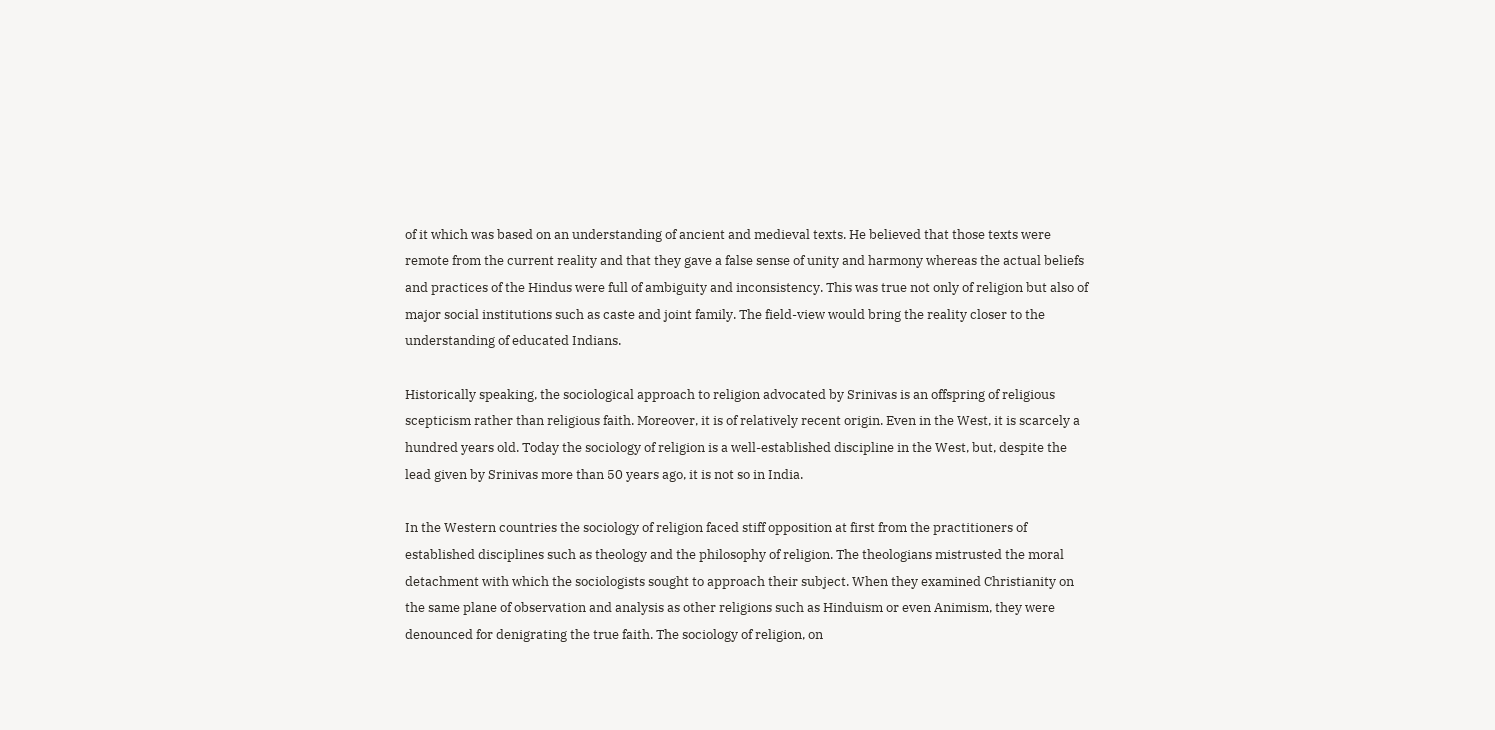of it which was based on an understanding of ancient and medieval texts. He believed that those texts were remote from the current reality and that they gave a false sense of unity and harmony whereas the actual beliefs and practices of the Hindus were full of ambiguity and inconsistency. This was true not only of religion but also of major social institutions such as caste and joint family. The field-view would bring the reality closer to the understanding of educated Indians.

Historically speaking, the sociological approach to religion advocated by Srinivas is an offspring of religious scepticism rather than religious faith. Moreover, it is of relatively recent origin. Even in the West, it is scarcely a hundred years old. Today the sociology of religion is a well-established discipline in the West, but, despite the lead given by Srinivas more than 50 years ago, it is not so in India.

In the Western countries the sociology of religion faced stiff opposition at first from the practitioners of established disciplines such as theology and the philosophy of religion. The theologians mistrusted the moral detachment with which the sociologists sought to approach their subject. When they examined Christianity on the same plane of observation and analysis as other religions such as Hinduism or even Animism, they were denounced for denigrating the true faith. The sociology of religion, on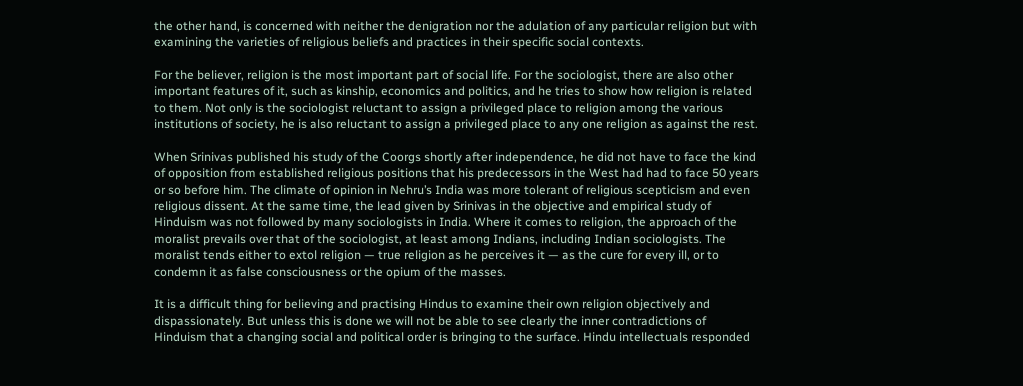the other hand, is concerned with neither the denigration nor the adulation of any particular religion but with examining the varieties of religious beliefs and practices in their specific social contexts.

For the believer, religion is the most important part of social life. For the sociologist, there are also other important features of it, such as kinship, economics and politics, and he tries to show how religion is related to them. Not only is the sociologist reluctant to assign a privileged place to religion among the various institutions of society, he is also reluctant to assign a privileged place to any one religion as against the rest.

When Srinivas published his study of the Coorgs shortly after independence, he did not have to face the kind of opposition from established religious positions that his predecessors in the West had had to face 50 years or so before him. The climate of opinion in Nehru’s India was more tolerant of religious scepticism and even religious dissent. At the same time, the lead given by Srinivas in the objective and empirical study of Hinduism was not followed by many sociologists in India. Where it comes to religion, the approach of the moralist prevails over that of the sociologist, at least among Indians, including Indian sociologists. The moralist tends either to extol religion — true religion as he perceives it — as the cure for every ill, or to condemn it as false consciousness or the opium of the masses.

It is a difficult thing for believing and practising Hindus to examine their own religion objectively and dispassionately. But unless this is done we will not be able to see clearly the inner contradictions of Hinduism that a changing social and political order is bringing to the surface. Hindu intellectuals responded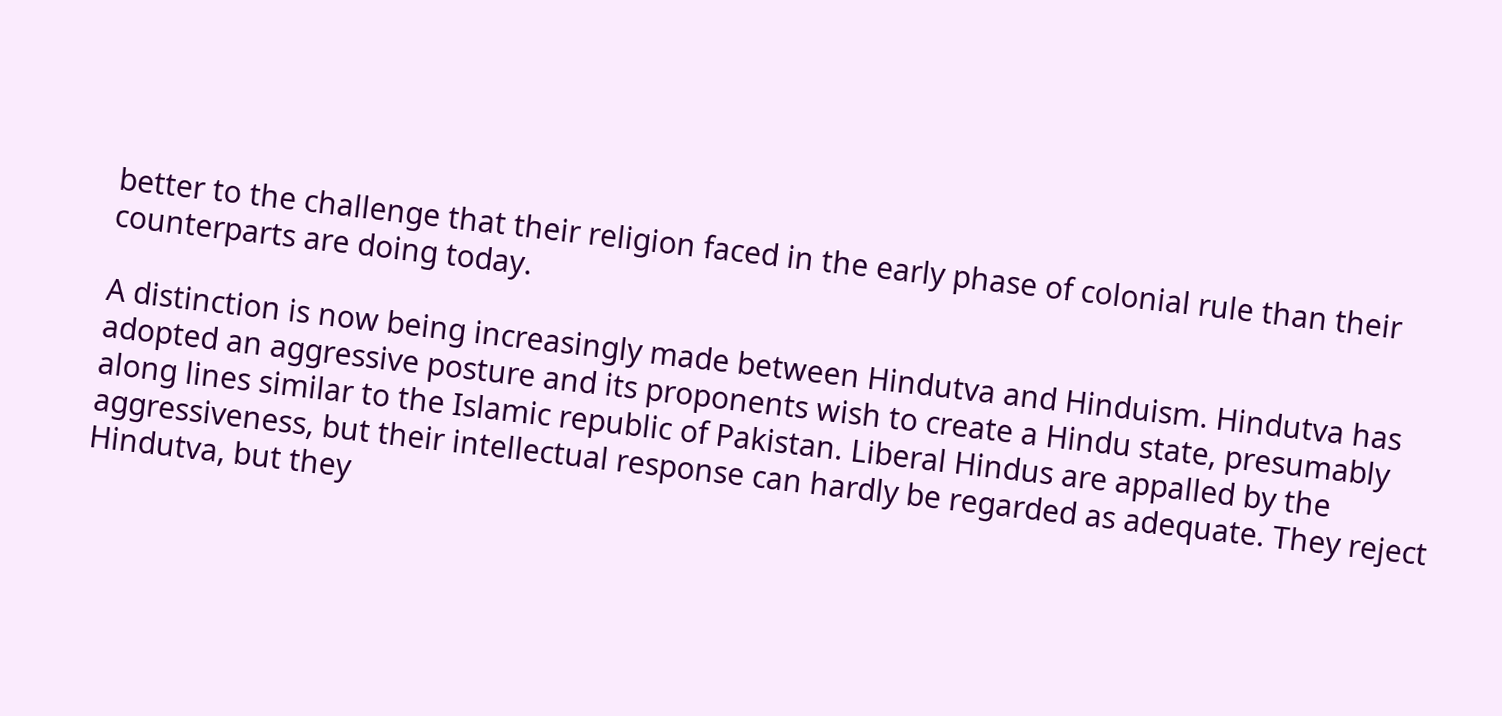better to the challenge that their religion faced in the early phase of colonial rule than their counterparts are doing today.

A distinction is now being increasingly made between Hindutva and Hinduism. Hindutva has adopted an aggressive posture and its proponents wish to create a Hindu state, presumably along lines similar to the Islamic republic of Pakistan. Liberal Hindus are appalled by the aggressiveness, but their intellectual response can hardly be regarded as adequate. They reject Hindutva, but they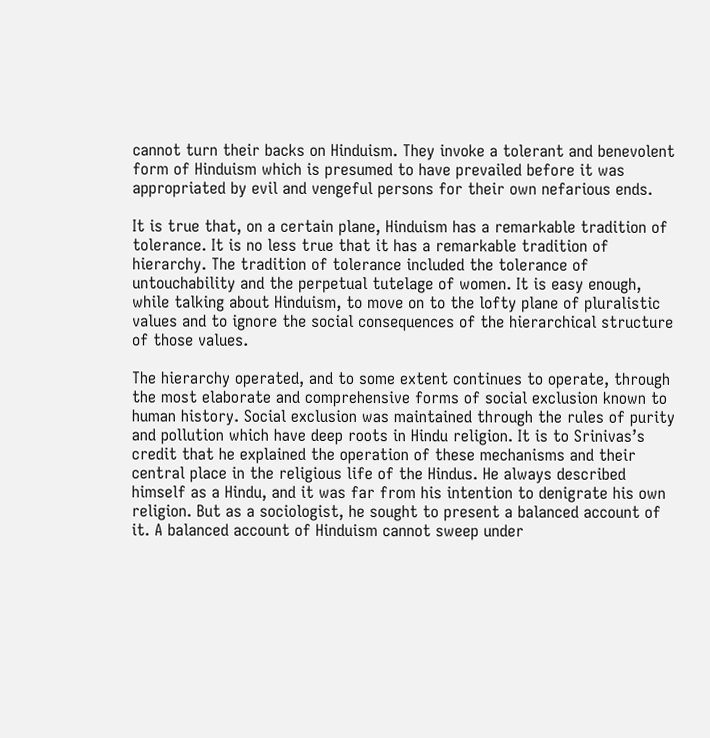cannot turn their backs on Hinduism. They invoke a tolerant and benevolent form of Hinduism which is presumed to have prevailed before it was appropriated by evil and vengeful persons for their own nefarious ends.

It is true that, on a certain plane, Hinduism has a remarkable tradition of tolerance. It is no less true that it has a remarkable tradition of hierarchy. The tradition of tolerance included the tolerance of untouchability and the perpetual tutelage of women. It is easy enough, while talking about Hinduism, to move on to the lofty plane of pluralistic values and to ignore the social consequences of the hierarchical structure of those values.

The hierarchy operated, and to some extent continues to operate, through the most elaborate and comprehensive forms of social exclusion known to human history. Social exclusion was maintained through the rules of purity and pollution which have deep roots in Hindu religion. It is to Srinivas’s credit that he explained the operation of these mechanisms and their central place in the religious life of the Hindus. He always described himself as a Hindu, and it was far from his intention to denigrate his own religion. But as a sociologist, he sought to present a balanced account of it. A balanced account of Hinduism cannot sweep under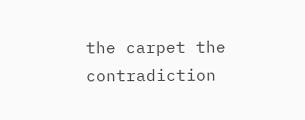the carpet the contradiction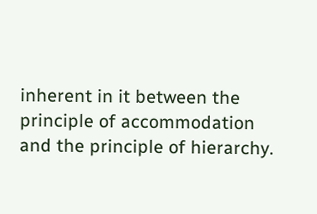inherent in it between the principle of accommodation and the principle of hierarchy.